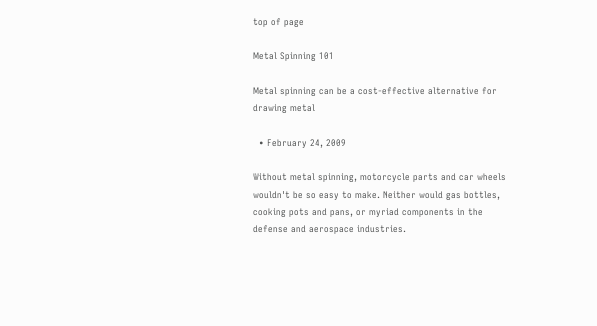top of page

Metal Spinning 101

Metal spinning can be a cost-effective alternative for drawing metal

  • February 24, 2009

Without metal spinning, motorcycle parts and car wheels wouldn't be so easy to make. Neither would gas bottles, cooking pots and pans, or myriad components in the defense and aerospace industries.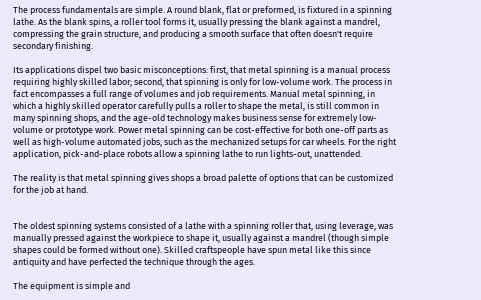The process fundamentals are simple. A round blank, flat or preformed, is fixtured in a spinning lathe. As the blank spins, a roller tool forms it, usually pressing the blank against a mandrel, compressing the grain structure, and producing a smooth surface that often doesn't require secondary finishing.

Its applications dispel two basic misconceptions: first, that metal spinning is a manual process requiring highly skilled labor; second, that spinning is only for low-volume work. The process in fact encompasses a full range of volumes and job requirements. Manual metal spinning, in which a highly skilled operator carefully pulls a roller to shape the metal, is still common in many spinning shops, and the age-old technology makes business sense for extremely low-volume or prototype work. Power metal spinning can be cost-effective for both one-off parts as well as high-volume automated jobs, such as the mechanized setups for car wheels. For the right application, pick-and-place robots allow a spinning lathe to run lights-out, unattended.

The reality is that metal spinning gives shops a broad palette of options that can be customized for the job at hand.


The oldest spinning systems consisted of a lathe with a spinning roller that, using leverage, was manually pressed against the workpiece to shape it, usually against a mandrel (though simple shapes could be formed without one). Skilled craftspeople have spun metal like this since antiquity and have perfected the technique through the ages.

The equipment is simple and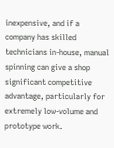inexpensive, and if a company has skilled technicians in-house, manual spinning can give a shop significant competitive advantage, particularly for extremely low-volume and prototype work.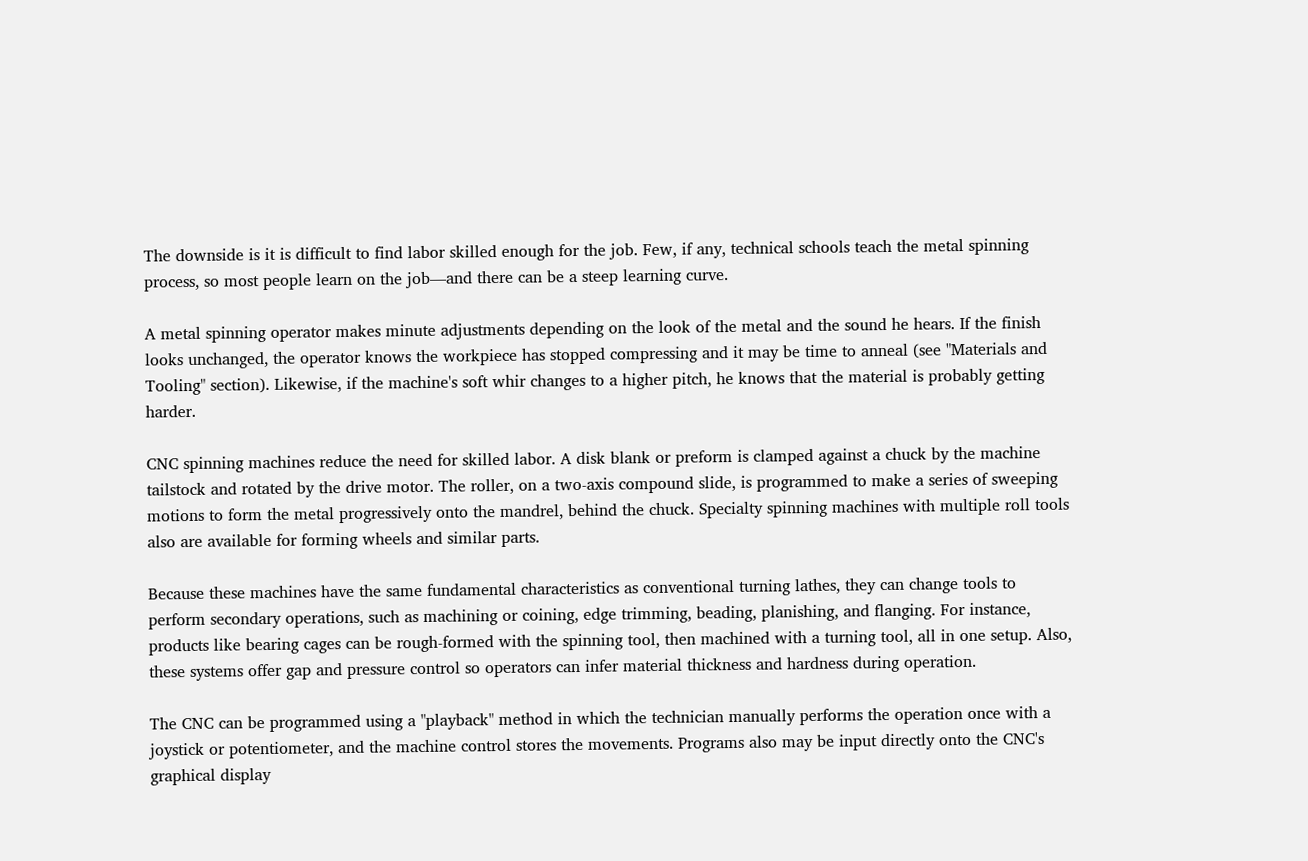The downside is it is difficult to find labor skilled enough for the job. Few, if any, technical schools teach the metal spinning process, so most people learn on the job—and there can be a steep learning curve.

A metal spinning operator makes minute adjustments depending on the look of the metal and the sound he hears. If the finish looks unchanged, the operator knows the workpiece has stopped compressing and it may be time to anneal (see "Materials and Tooling" section). Likewise, if the machine's soft whir changes to a higher pitch, he knows that the material is probably getting harder.

CNC spinning machines reduce the need for skilled labor. A disk blank or preform is clamped against a chuck by the machine tailstock and rotated by the drive motor. The roller, on a two-axis compound slide, is programmed to make a series of sweeping motions to form the metal progressively onto the mandrel, behind the chuck. Specialty spinning machines with multiple roll tools also are available for forming wheels and similar parts.

Because these machines have the same fundamental characteristics as conventional turning lathes, they can change tools to perform secondary operations, such as machining or coining, edge trimming, beading, planishing, and flanging. For instance, products like bearing cages can be rough-formed with the spinning tool, then machined with a turning tool, all in one setup. Also, these systems offer gap and pressure control so operators can infer material thickness and hardness during operation.

The CNC can be programmed using a "playback" method in which the technician manually performs the operation once with a joystick or potentiometer, and the machine control stores the movements. Programs also may be input directly onto the CNC's graphical display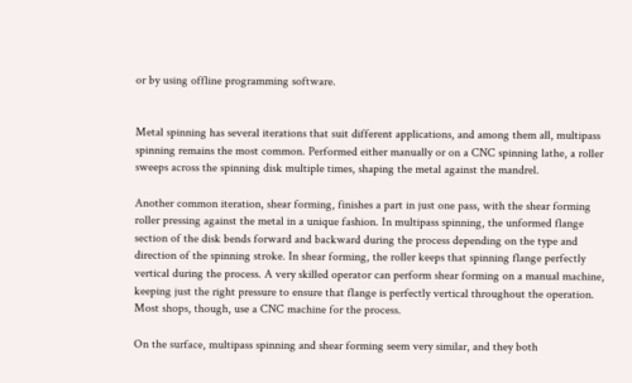or by using offline programming software.


Metal spinning has several iterations that suit different applications, and among them all, multipass spinning remains the most common. Performed either manually or on a CNC spinning lathe, a roller sweeps across the spinning disk multiple times, shaping the metal against the mandrel.

Another common iteration, shear forming, finishes a part in just one pass, with the shear forming roller pressing against the metal in a unique fashion. In multipass spinning, the unformed flange section of the disk bends forward and backward during the process depending on the type and direction of the spinning stroke. In shear forming, the roller keeps that spinning flange perfectly vertical during the process. A very skilled operator can perform shear forming on a manual machine, keeping just the right pressure to ensure that flange is perfectly vertical throughout the operation. Most shops, though, use a CNC machine for the process.

On the surface, multipass spinning and shear forming seem very similar, and they both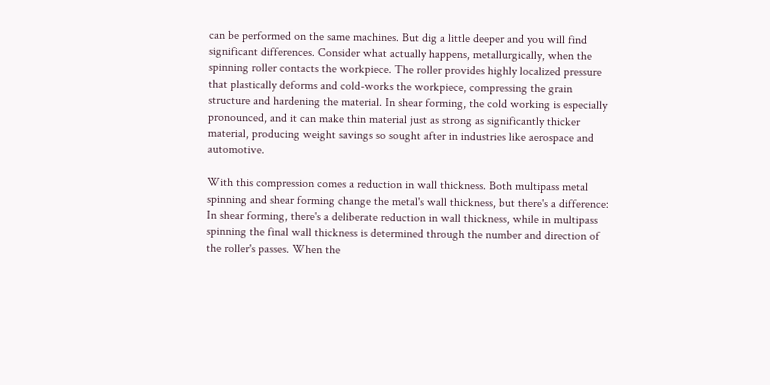can be performed on the same machines. But dig a little deeper and you will find significant differences. Consider what actually happens, metallurgically, when the spinning roller contacts the workpiece. The roller provides highly localized pressure that plastically deforms and cold-works the workpiece, compressing the grain structure and hardening the material. In shear forming, the cold working is especially pronounced, and it can make thin material just as strong as significantly thicker material, producing weight savings so sought after in industries like aerospace and automotive.

With this compression comes a reduction in wall thickness. Both multipass metal spinning and shear forming change the metal's wall thickness, but there's a difference: In shear forming, there's a deliberate reduction in wall thickness, while in multipass spinning the final wall thickness is determined through the number and direction of the roller's passes. When the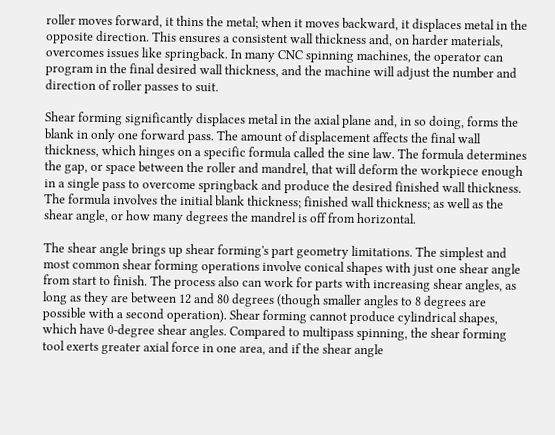roller moves forward, it thins the metal; when it moves backward, it displaces metal in the opposite direction. This ensures a consistent wall thickness and, on harder materials, overcomes issues like springback. In many CNC spinning machines, the operator can program in the final desired wall thickness, and the machine will adjust the number and direction of roller passes to suit.

Shear forming significantly displaces metal in the axial plane and, in so doing, forms the blank in only one forward pass. The amount of displacement affects the final wall thickness, which hinges on a specific formula called the sine law. The formula determines the gap, or space between the roller and mandrel, that will deform the workpiece enough in a single pass to overcome springback and produce the desired finished wall thickness. The formula involves the initial blank thickness; finished wall thickness; as well as the shear angle, or how many degrees the mandrel is off from horizontal.

The shear angle brings up shear forming's part geometry limitations. The simplest and most common shear forming operations involve conical shapes with just one shear angle from start to finish. The process also can work for parts with increasing shear angles, as long as they are between 12 and 80 degrees (though smaller angles to 8 degrees are possible with a second operation). Shear forming cannot produce cylindrical shapes, which have 0-degree shear angles. Compared to multipass spinning, the shear forming tool exerts greater axial force in one area, and if the shear angle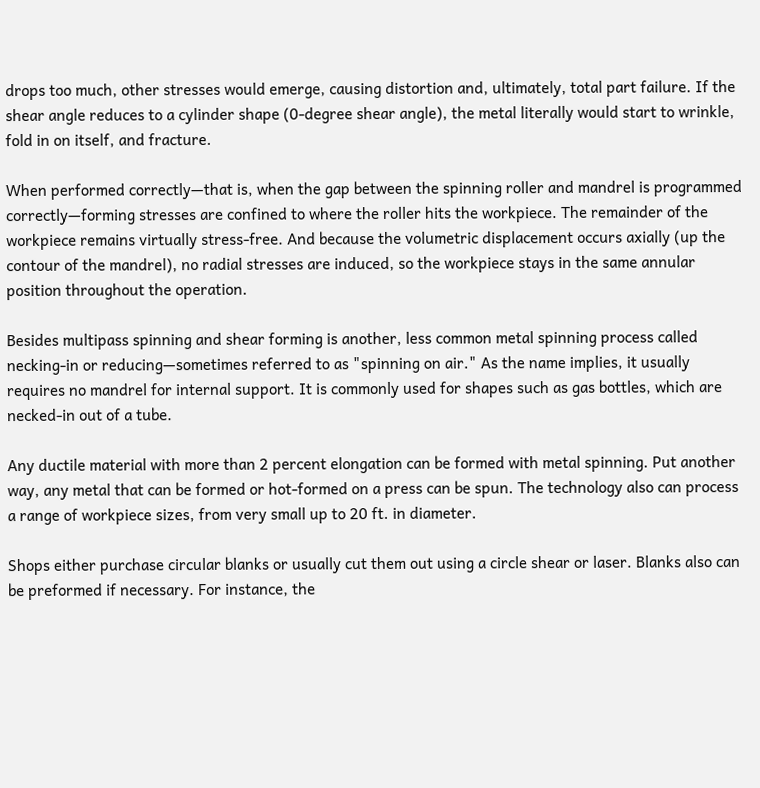drops too much, other stresses would emerge, causing distortion and, ultimately, total part failure. If the shear angle reduces to a cylinder shape (0-degree shear angle), the metal literally would start to wrinkle, fold in on itself, and fracture.

When performed correctly—that is, when the gap between the spinning roller and mandrel is programmed correctly—forming stresses are confined to where the roller hits the workpiece. The remainder of the workpiece remains virtually stress-free. And because the volumetric displacement occurs axially (up the contour of the mandrel), no radial stresses are induced, so the workpiece stays in the same annular position throughout the operation.

Besides multipass spinning and shear forming is another, less common metal spinning process called necking-in or reducing—sometimes referred to as "spinning on air." As the name implies, it usually requires no mandrel for internal support. It is commonly used for shapes such as gas bottles, which are necked-in out of a tube.

Any ductile material with more than 2 percent elongation can be formed with metal spinning. Put another way, any metal that can be formed or hot-formed on a press can be spun. The technology also can process a range of workpiece sizes, from very small up to 20 ft. in diameter.

Shops either purchase circular blanks or usually cut them out using a circle shear or laser. Blanks also can be preformed if necessary. For instance, the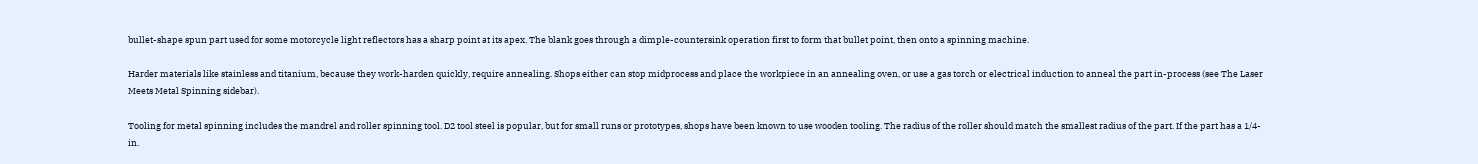bullet-shape spun part used for some motorcycle light reflectors has a sharp point at its apex. The blank goes through a dimple-countersink operation first to form that bullet point, then onto a spinning machine.

Harder materials like stainless and titanium, because they work-harden quickly, require annealing. Shops either can stop midprocess and place the workpiece in an annealing oven, or use a gas torch or electrical induction to anneal the part in-process (see The Laser Meets Metal Spinning sidebar).

Tooling for metal spinning includes the mandrel and roller spinning tool. D2 tool steel is popular, but for small runs or prototypes, shops have been known to use wooden tooling. The radius of the roller should match the smallest radius of the part. If the part has a 1/4-in.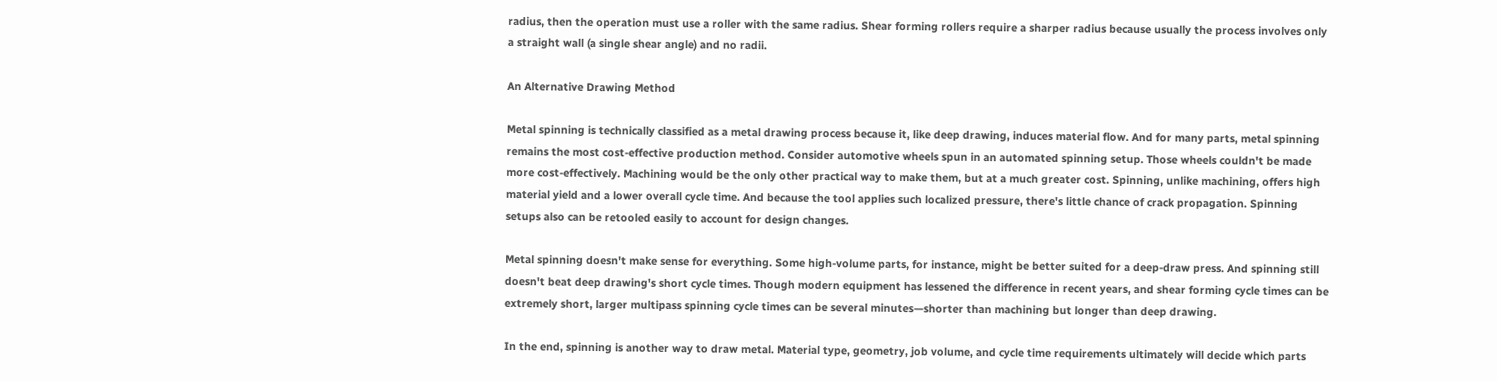radius, then the operation must use a roller with the same radius. Shear forming rollers require a sharper radius because usually the process involves only a straight wall (a single shear angle) and no radii.

An Alternative Drawing Method

Metal spinning is technically classified as a metal drawing process because it, like deep drawing, induces material flow. And for many parts, metal spinning remains the most cost-effective production method. Consider automotive wheels spun in an automated spinning setup. Those wheels couldn't be made more cost-effectively. Machining would be the only other practical way to make them, but at a much greater cost. Spinning, unlike machining, offers high material yield and a lower overall cycle time. And because the tool applies such localized pressure, there's little chance of crack propagation. Spinning setups also can be retooled easily to account for design changes.

Metal spinning doesn't make sense for everything. Some high-volume parts, for instance, might be better suited for a deep-draw press. And spinning still doesn't beat deep drawing's short cycle times. Though modern equipment has lessened the difference in recent years, and shear forming cycle times can be extremely short, larger multipass spinning cycle times can be several minutes—shorter than machining but longer than deep drawing.

In the end, spinning is another way to draw metal. Material type, geometry, job volume, and cycle time requirements ultimately will decide which parts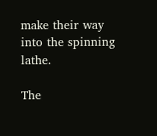make their way into the spinning lathe.

The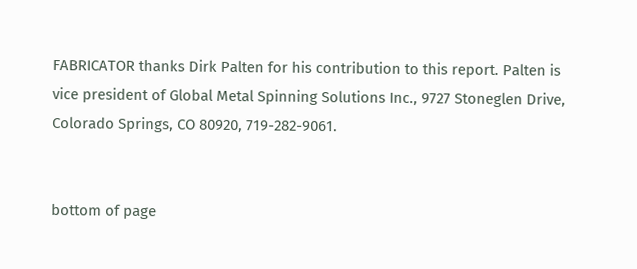FABRICATOR thanks Dirk Palten for his contribution to this report. Palten is vice president of Global Metal Spinning Solutions Inc., 9727 Stoneglen Drive, Colorado Springs, CO 80920, 719-282-9061.


bottom of page